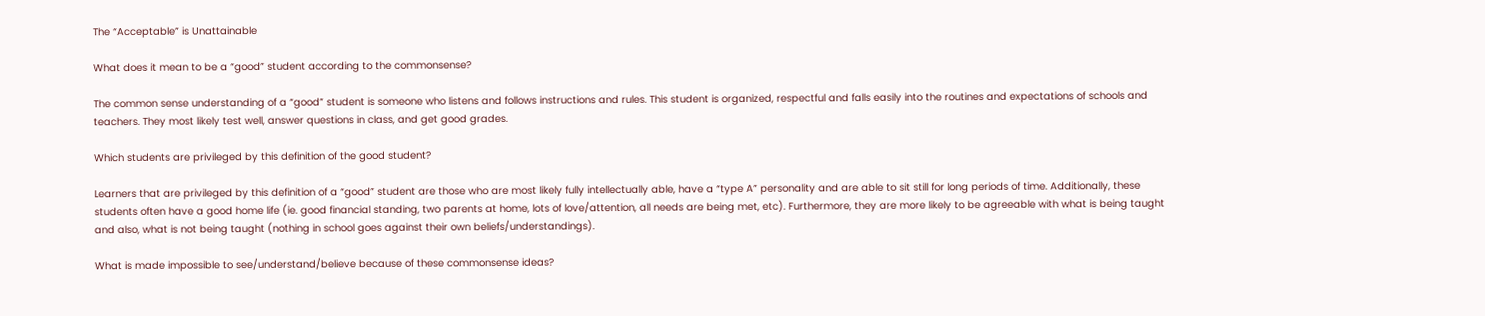The “Acceptable” is Unattainable

What does it mean to be a “good” student according to the commonsense?

The common sense understanding of a “good” student is someone who listens and follows instructions and rules. This student is organized, respectful and falls easily into the routines and expectations of schools and teachers. They most likely test well, answer questions in class, and get good grades.

Which students are privileged by this definition of the good student?

Learners that are privileged by this definition of a “good” student are those who are most likely fully intellectually able, have a “type A” personality and are able to sit still for long periods of time. Additionally, these students often have a good home life (ie. good financial standing, two parents at home, lots of love/attention, all needs are being met, etc). Furthermore, they are more likely to be agreeable with what is being taught and also, what is not being taught (nothing in school goes against their own beliefs/understandings).

What is made impossible to see/understand/believe because of these commonsense ideas?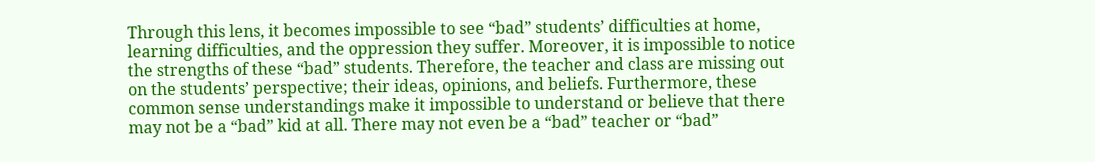Through this lens, it becomes impossible to see “bad” students’ difficulties at home, learning difficulties, and the oppression they suffer. Moreover, it is impossible to notice the strengths of these “bad” students. Therefore, the teacher and class are missing out on the students’ perspective; their ideas, opinions, and beliefs. Furthermore, these common sense understandings make it impossible to understand or believe that there may not be a “bad” kid at all. There may not even be a “bad” teacher or “bad”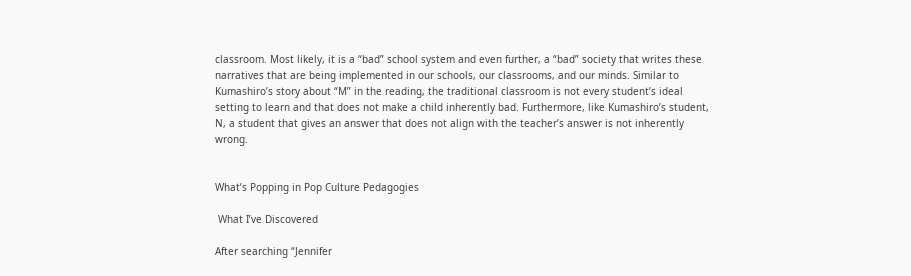classroom. Most likely, it is a “bad” school system and even further, a “bad” society that writes these narratives that are being implemented in our schools, our classrooms, and our minds. Similar to Kumashiro’s story about “M” in the reading, the traditional classroom is not every student’s ideal setting to learn and that does not make a child inherently bad. Furthermore, like Kumashiro’s student, N, a student that gives an answer that does not align with the teacher’s answer is not inherently wrong.


What’s Popping in Pop Culture Pedagogies

 What I’ve Discovered

After searching “Jennifer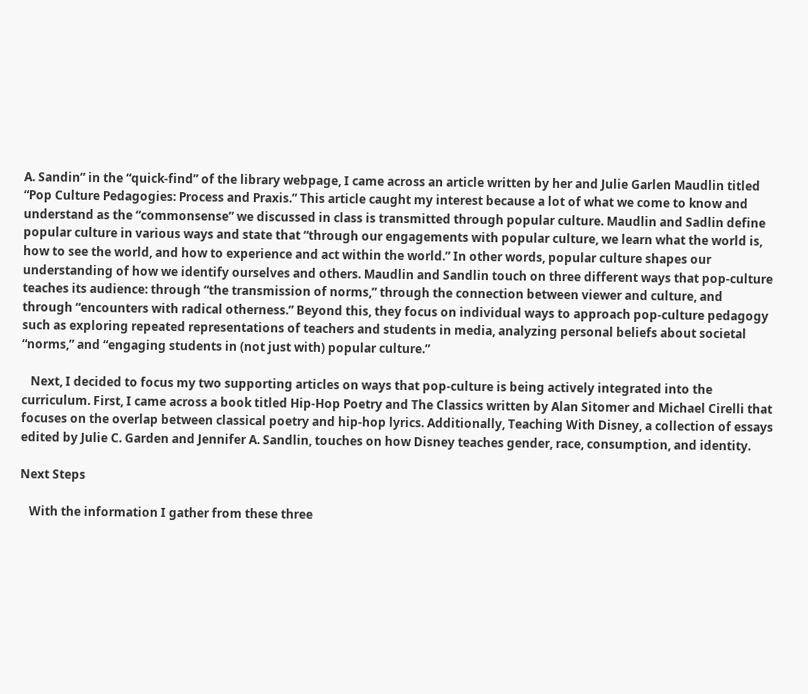A. Sandin” in the “quick-find” of the library webpage, I came across an article written by her and Julie Garlen Maudlin titled “Pop Culture Pedagogies: Process and Praxis.” This article caught my interest because a lot of what we come to know and understand as the “commonsense” we discussed in class is transmitted through popular culture. Maudlin and Sadlin define popular culture in various ways and state that “through our engagements with popular culture, we learn what the world is, how to see the world, and how to experience and act within the world.” In other words, popular culture shapes our understanding of how we identify ourselves and others. Maudlin and Sandlin touch on three different ways that pop-culture teaches its audience: through “the transmission of norms,” through the connection between viewer and culture, and through “encounters with radical otherness.” Beyond this, they focus on individual ways to approach pop-culture pedagogy such as exploring repeated representations of teachers and students in media, analyzing personal beliefs about societal “norms,” and “engaging students in (not just with) popular culture.”

   Next, I decided to focus my two supporting articles on ways that pop-culture is being actively integrated into the curriculum. First, I came across a book titled Hip-Hop Poetry and The Classics written by Alan Sitomer and Michael Cirelli that focuses on the overlap between classical poetry and hip-hop lyrics. Additionally, Teaching With Disney, a collection of essays edited by Julie C. Garden and Jennifer A. Sandlin, touches on how Disney teaches gender, race, consumption, and identity.

Next Steps

   With the information I gather from these three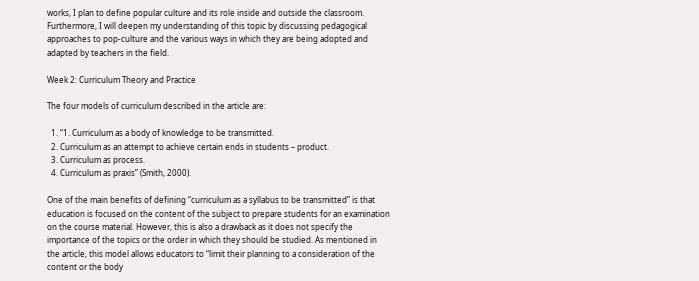works, I plan to define popular culture and its role inside and outside the classroom. Furthermore, I will deepen my understanding of this topic by discussing pedagogical approaches to pop-culture and the various ways in which they are being adopted and adapted by teachers in the field.

Week 2: Curriculum Theory and Practice

The four models of curriculum described in the article are:

  1. “1. Curriculum as a body of knowledge to be transmitted.
  2. Curriculum as an attempt to achieve certain ends in students – product.
  3. Curriculum as process.
  4. Curriculum as praxis” (Smith, 2000).

One of the main benefits of defining “curriculum as a syllabus to be transmitted” is that education is focused on the content of the subject to prepare students for an examination on the course material. However, this is also a drawback as it does not specify the importance of the topics or the order in which they should be studied. As mentioned in the article, this model allows educators to “limit their planning to a consideration of the content or the body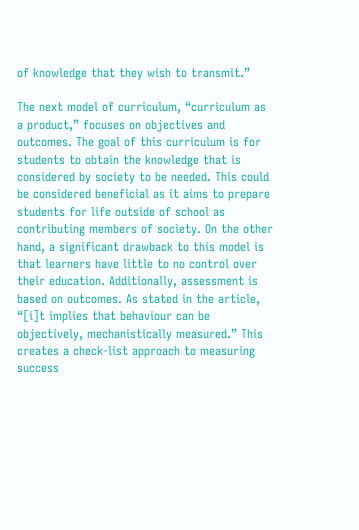of knowledge that they wish to transmit.”

The next model of curriculum, “curriculum as a product,” focuses on objectives and outcomes. The goal of this curriculum is for students to obtain the knowledge that is considered by society to be needed. This could be considered beneficial as it aims to prepare students for life outside of school as contributing members of society. On the other hand, a significant drawback to this model is that learners have little to no control over their education. Additionally, assessment is based on outcomes. As stated in the article, “[i]t implies that behaviour can be objectively, mechanistically measured.” This creates a check-list approach to measuring success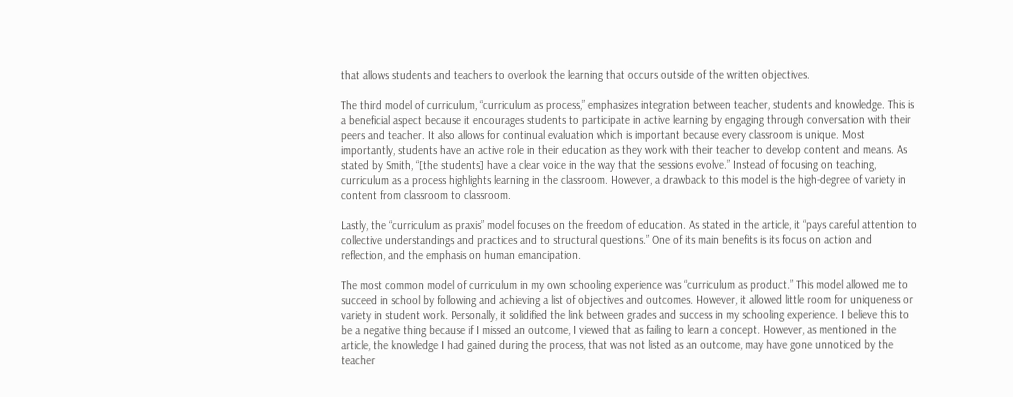that allows students and teachers to overlook the learning that occurs outside of the written objectives.

The third model of curriculum, “curriculum as process,” emphasizes integration between teacher, students and knowledge. This is a beneficial aspect because it encourages students to participate in active learning by engaging through conversation with their peers and teacher. It also allows for continual evaluation which is important because every classroom is unique. Most importantly, students have an active role in their education as they work with their teacher to develop content and means. As stated by Smith, “[the students] have a clear voice in the way that the sessions evolve.” Instead of focusing on teaching, curriculum as a process highlights learning in the classroom. However, a drawback to this model is the high-degree of variety in content from classroom to classroom.

Lastly, the “curriculum as praxis” model focuses on the freedom of education. As stated in the article, it “pays careful attention to collective understandings and practices and to structural questions.” One of its main benefits is its focus on action and reflection, and the emphasis on human emancipation.

The most common model of curriculum in my own schooling experience was “curriculum as product.” This model allowed me to succeed in school by following and achieving a list of objectives and outcomes. However, it allowed little room for uniqueness or variety in student work. Personally, it solidified the link between grades and success in my schooling experience. I believe this to be a negative thing because if I missed an outcome, I viewed that as failing to learn a concept. However, as mentioned in the article, the knowledge I had gained during the process, that was not listed as an outcome, may have gone unnoticed by the teacher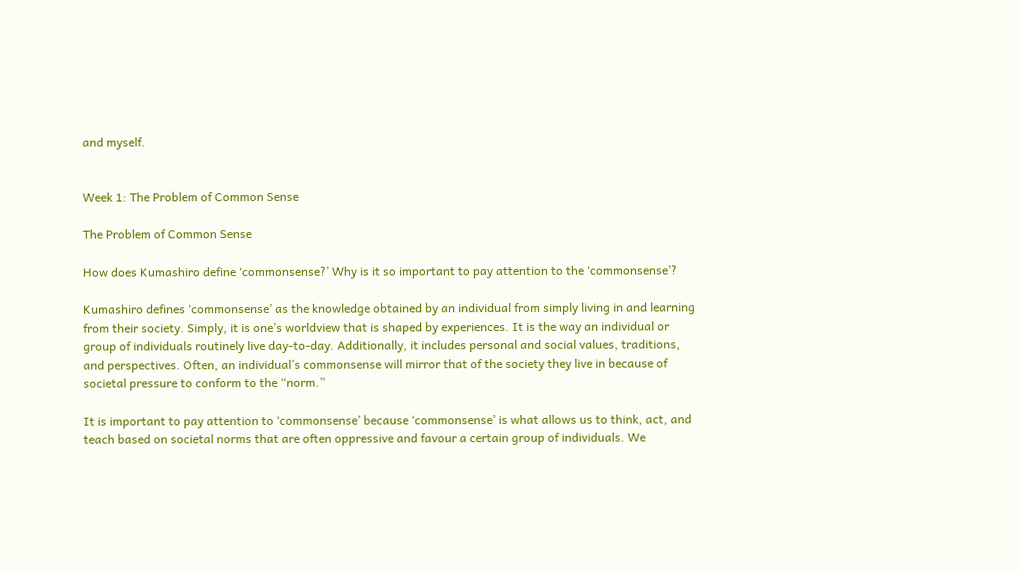and myself.


Week 1: The Problem of Common Sense

The Problem of Common Sense

How does Kumashiro define ‘commonsense?’ Why is it so important to pay attention to the ‘commonsense’?

Kumashiro defines ‘commonsense’ as the knowledge obtained by an individual from simply living in and learning from their society. Simply, it is one’s worldview that is shaped by experiences. It is the way an individual or group of individuals routinely live day-to-day. Additionally, it includes personal and social values, traditions, and perspectives. Often, an individual’s commonsense will mirror that of the society they live in because of societal pressure to conform to the “norm.”

It is important to pay attention to ‘commonsense’ because ‘commonsense’ is what allows us to think, act, and teach based on societal norms that are often oppressive and favour a certain group of individuals. We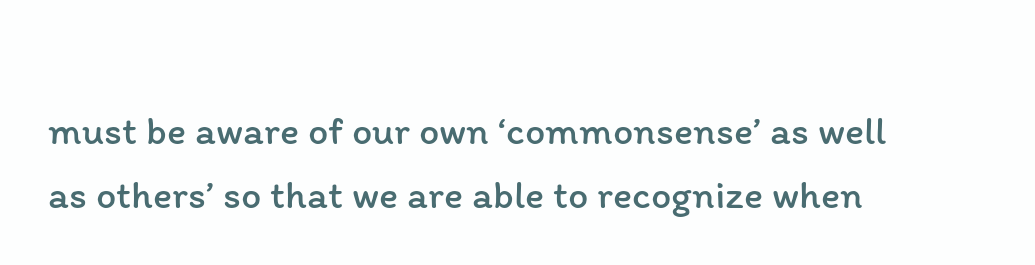must be aware of our own ‘commonsense’ as well as others’ so that we are able to recognize when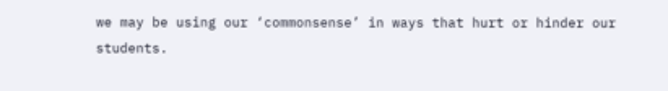we may be using our ‘commonsense’ in ways that hurt or hinder our students.